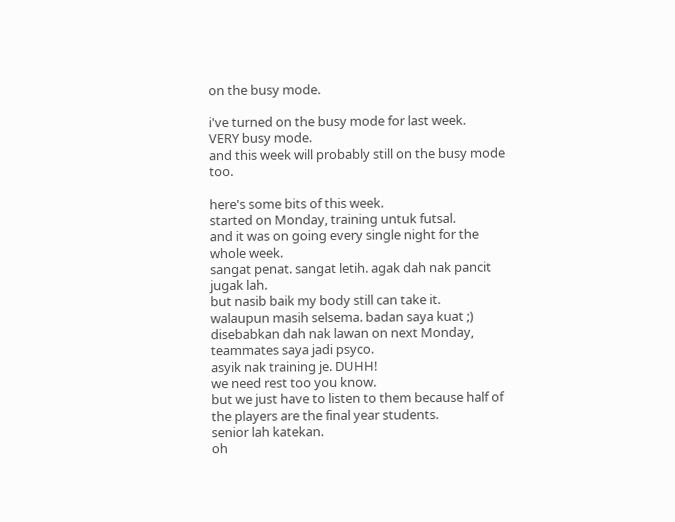on the busy mode.

i've turned on the busy mode for last week.
VERY busy mode.
and this week will probably still on the busy mode too.

here's some bits of this week.
started on Monday, training untuk futsal.
and it was on going every single night for the whole week.
sangat penat. sangat letih. agak dah nak pancit jugak lah.
but nasib baik my body still can take it.
walaupun masih selsema. badan saya kuat ;)
disebabkan dah nak lawan on next Monday, teammates saya jadi psyco.
asyik nak training je. DUHH!
we need rest too you know.
but we just have to listen to them because half of the players are the final year students.
senior lah katekan.
oh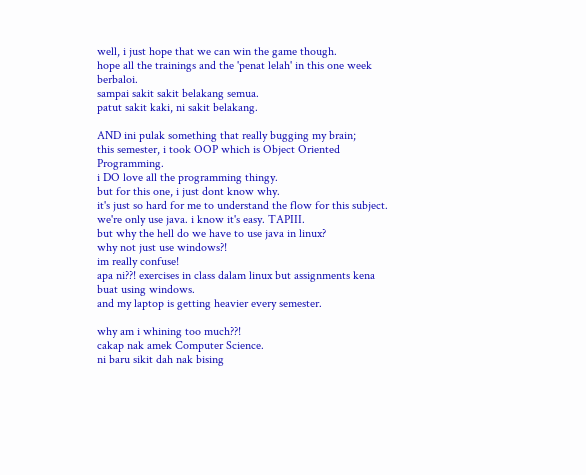well, i just hope that we can win the game though.
hope all the trainings and the 'penat lelah' in this one week berbaloi.
sampai sakit sakit belakang semua.
patut sakit kaki, ni sakit belakang.

AND ini pulak something that really bugging my brain;
this semester, i took OOP which is Object Oriented Programming.
i DO love all the programming thingy.
but for this one, i just dont know why.
it's just so hard for me to understand the flow for this subject.
we're only use java. i know it's easy. TAPIII.
but why the hell do we have to use java in linux?
why not just use windows?!
im really confuse!
apa ni??! exercises in class dalam linux but assignments kena buat using windows.
and my laptop is getting heavier every semester.

why am i whining too much??!
cakap nak amek Computer Science.
ni baru sikit dah nak bising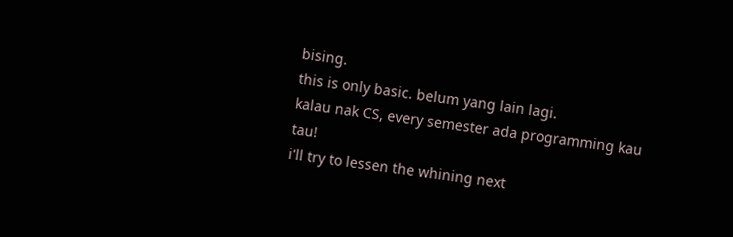bising.
this is only basic. belum yang lain lagi.
kalau nak CS, every semester ada programming kau tau!
i'll try to lessen the whining next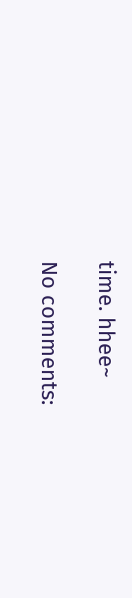time. hhee~

No comments: